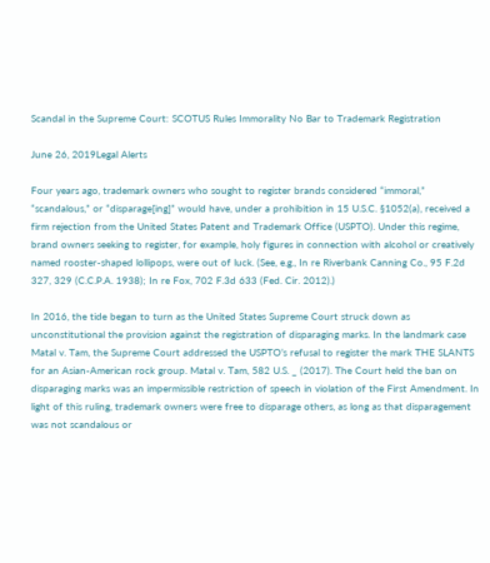Scandal in the Supreme Court: SCOTUS Rules Immorality No Bar to Trademark Registration

June 26, 2019Legal Alerts

Four years ago, trademark owners who sought to register brands considered “immoral,” “scandalous,” or “disparage[ing]” would have, under a prohibition in 15 U.S.C. §1052(a), received a firm rejection from the United States Patent and Trademark Office (USPTO). Under this regime, brand owners seeking to register, for example, holy figures in connection with alcohol or creatively named rooster-shaped lollipops, were out of luck. (See, e.g., In re Riverbank Canning Co., 95 F.2d 327, 329 (C.C.P.A. 1938); In re Fox, 702 F.3d 633 (Fed. Cir. 2012).)

In 2016, the tide began to turn as the United States Supreme Court struck down as unconstitutional the provision against the registration of disparaging marks. In the landmark case Matal v. Tam, the Supreme Court addressed the USPTO’s refusal to register the mark THE SLANTS for an Asian-American rock group. Matal v. Tam, 582 U.S. _ (2017). The Court held the ban on disparaging marks was an impermissible restriction of speech in violation of the First Amendment. In light of this ruling, trademark owners were free to disparage others, as long as that disparagement was not scandalous or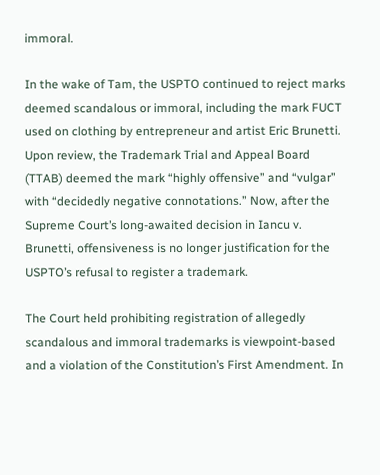immoral.

In the wake of Tam, the USPTO continued to reject marks deemed scandalous or immoral, including the mark FUCT used on clothing by entrepreneur and artist Eric Brunetti. Upon review, the Trademark Trial and Appeal Board (TTAB) deemed the mark “highly offensive” and “vulgar” with “decidedly negative connotations.” Now, after the Supreme Court’s long-awaited decision in Iancu v. Brunetti, offensiveness is no longer justification for the USPTO’s refusal to register a trademark.

The Court held prohibiting registration of allegedly scandalous and immoral trademarks is viewpoint-based and a violation of the Constitution’s First Amendment. In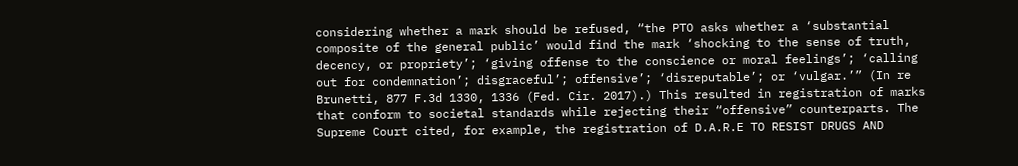considering whether a mark should be refused, “the PTO asks whether a ‘substantial composite of the general public’ would find the mark ‘shocking to the sense of truth, decency, or propriety’; ‘giving offense to the conscience or moral feelings’; ‘calling out for condemnation’; disgraceful’; offensive’; ‘disreputable’; or ‘vulgar.’” (In re Brunetti, 877 F.3d 1330, 1336 (Fed. Cir. 2017).) This resulted in registration of marks that conform to societal standards while rejecting their “offensive” counterparts. The Supreme Court cited, for example, the registration of D.A.R.E TO RESIST DRUGS AND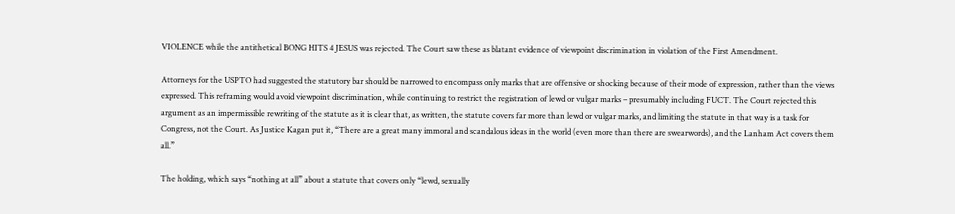VIOLENCE while the antithetical BONG HITS 4 JESUS was rejected. The Court saw these as blatant evidence of viewpoint discrimination in violation of the First Amendment.

Attorneys for the USPTO had suggested the statutory bar should be narrowed to encompass only marks that are offensive or shocking because of their mode of expression, rather than the views expressed. This reframing would avoid viewpoint discrimination, while continuing to restrict the registration of lewd or vulgar marks – presumably including FUCT. The Court rejected this argument as an impermissible rewriting of the statute as it is clear that, as written, the statute covers far more than lewd or vulgar marks, and limiting the statute in that way is a task for Congress, not the Court. As Justice Kagan put it, “There are a great many immoral and scandalous ideas in the world (even more than there are swearwords), and the Lanham Act covers them all.”

The holding, which says “nothing at all” about a statute that covers only “lewd, sexually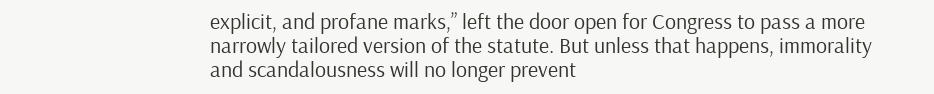explicit, and profane marks,” left the door open for Congress to pass a more narrowly tailored version of the statute. But unless that happens, immorality and scandalousness will no longer prevent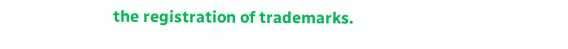the registration of trademarks.